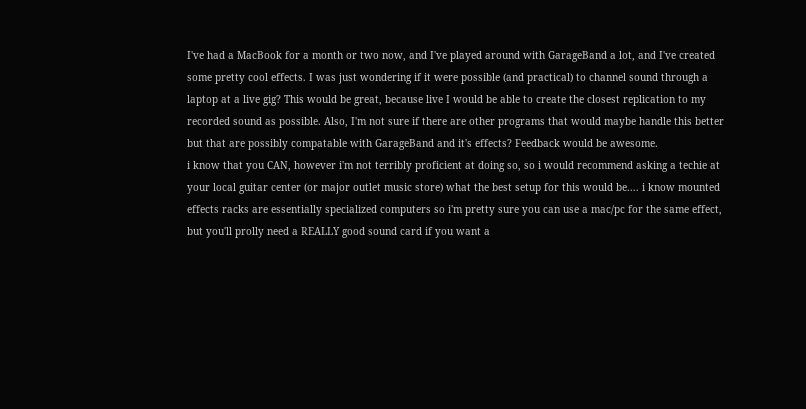I've had a MacBook for a month or two now, and I've played around with GarageBand a lot, and I've created some pretty cool effects. I was just wondering if it were possible (and practical) to channel sound through a laptop at a live gig? This would be great, because live I would be able to create the closest replication to my recorded sound as possible. Also, I'm not sure if there are other programs that would maybe handle this better but that are possibly compatable with GarageBand and it's effects? Feedback would be awesome.
i know that you CAN, however i'm not terribly proficient at doing so, so i would recommend asking a techie at your local guitar center (or major outlet music store) what the best setup for this would be.... i know mounted effects racks are essentially specialized computers so i'm pretty sure you can use a mac/pc for the same effect, but you'll prolly need a REALLY good sound card if you want a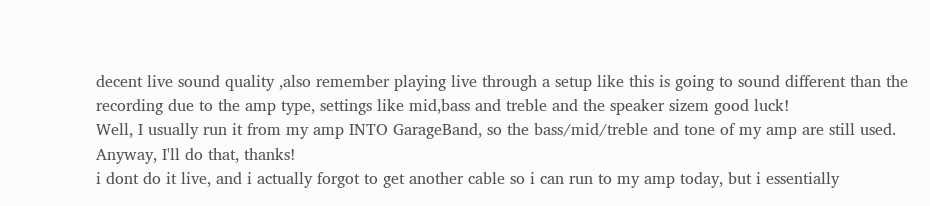decent live sound quality ,also remember playing live through a setup like this is going to sound different than the recording due to the amp type, settings like mid,bass and treble and the speaker sizem good luck!
Well, I usually run it from my amp INTO GarageBand, so the bass/mid/treble and tone of my amp are still used. Anyway, I'll do that, thanks!
i dont do it live, and i actually forgot to get another cable so i can run to my amp today, but i essentially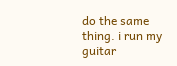do the same thing. i run my guitar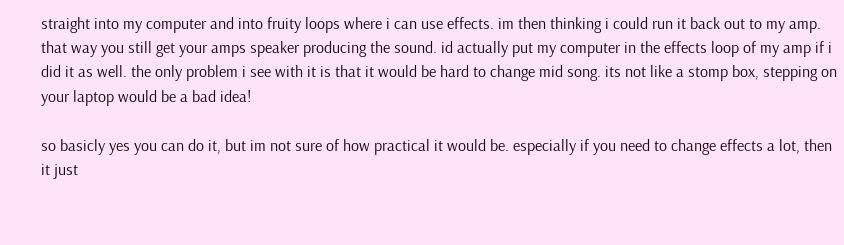straight into my computer and into fruity loops where i can use effects. im then thinking i could run it back out to my amp. that way you still get your amps speaker producing the sound. id actually put my computer in the effects loop of my amp if i did it as well. the only problem i see with it is that it would be hard to change mid song. its not like a stomp box, stepping on your laptop would be a bad idea!

so basicly yes you can do it, but im not sure of how practical it would be. especially if you need to change effects a lot, then it just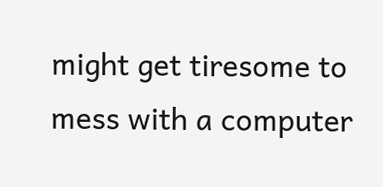might get tiresome to mess with a computer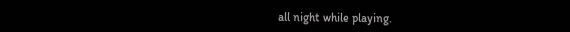all night while playing.